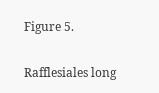Figure 5.

Rafflesiales long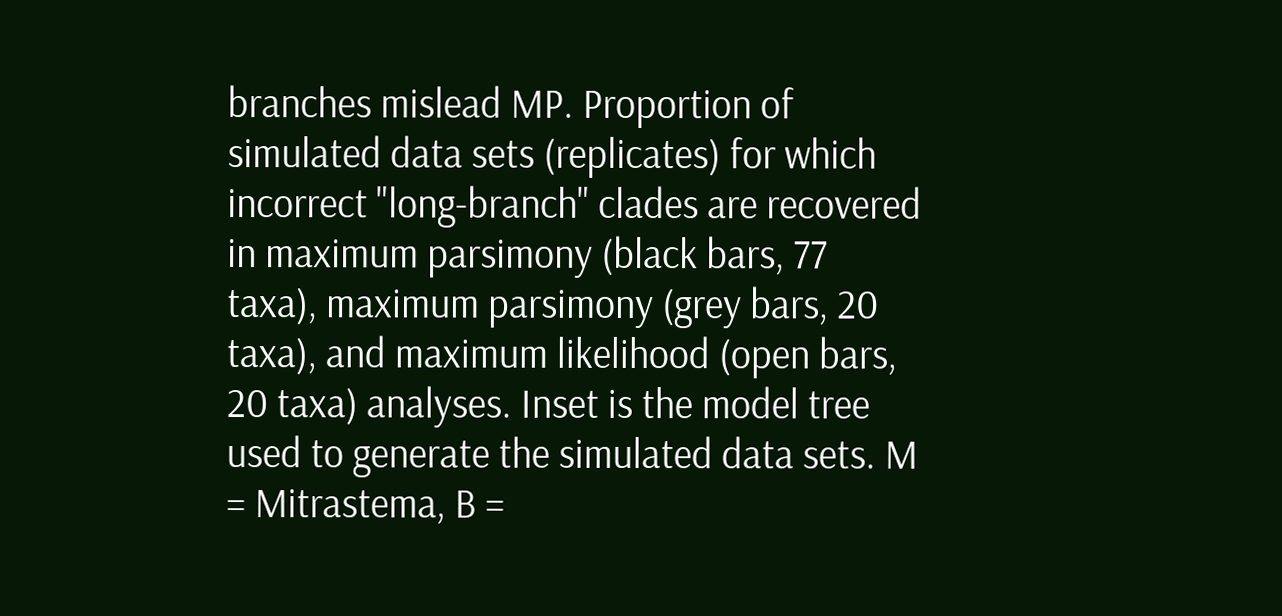branches mislead MP. Proportion of simulated data sets (replicates) for which incorrect "long-branch" clades are recovered in maximum parsimony (black bars, 77 taxa), maximum parsimony (grey bars, 20 taxa), and maximum likelihood (open bars, 20 taxa) analyses. Inset is the model tree used to generate the simulated data sets. M = Mitrastema, B =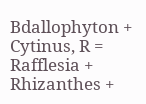Bdallophyton + Cytinus, R = Rafflesia + Rhizanthes +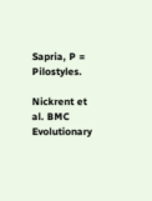Sapria, P = Pilostyles.

Nickrent et al. BMC Evolutionary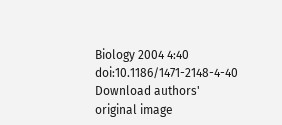Biology 2004 4:40   doi:10.1186/1471-2148-4-40
Download authors' original image